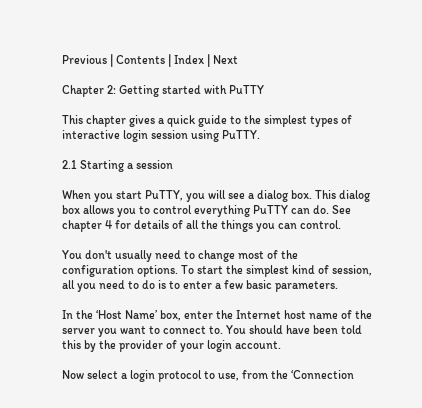Previous | Contents | Index | Next

Chapter 2: Getting started with PuTTY

This chapter gives a quick guide to the simplest types of interactive login session using PuTTY.

2.1 Starting a session

When you start PuTTY, you will see a dialog box. This dialog box allows you to control everything PuTTY can do. See chapter 4 for details of all the things you can control.

You don't usually need to change most of the configuration options. To start the simplest kind of session, all you need to do is to enter a few basic parameters.

In the ‘Host Name’ box, enter the Internet host name of the server you want to connect to. You should have been told this by the provider of your login account.

Now select a login protocol to use, from the ‘Connection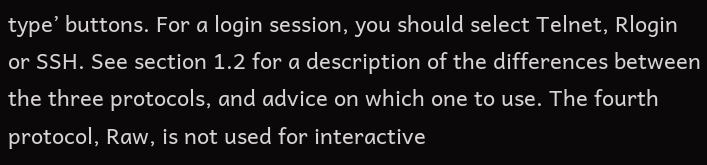type’ buttons. For a login session, you should select Telnet, Rlogin or SSH. See section 1.2 for a description of the differences between the three protocols, and advice on which one to use. The fourth protocol, Raw, is not used for interactive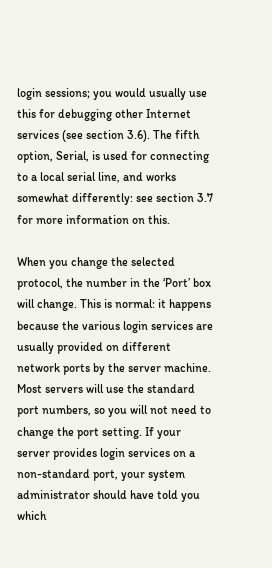login sessions; you would usually use this for debugging other Internet services (see section 3.6). The fifth option, Serial, is used for connecting to a local serial line, and works somewhat differently: see section 3.7 for more information on this.

When you change the selected protocol, the number in the ‘Port’ box will change. This is normal: it happens because the various login services are usually provided on different network ports by the server machine. Most servers will use the standard port numbers, so you will not need to change the port setting. If your server provides login services on a non-standard port, your system administrator should have told you which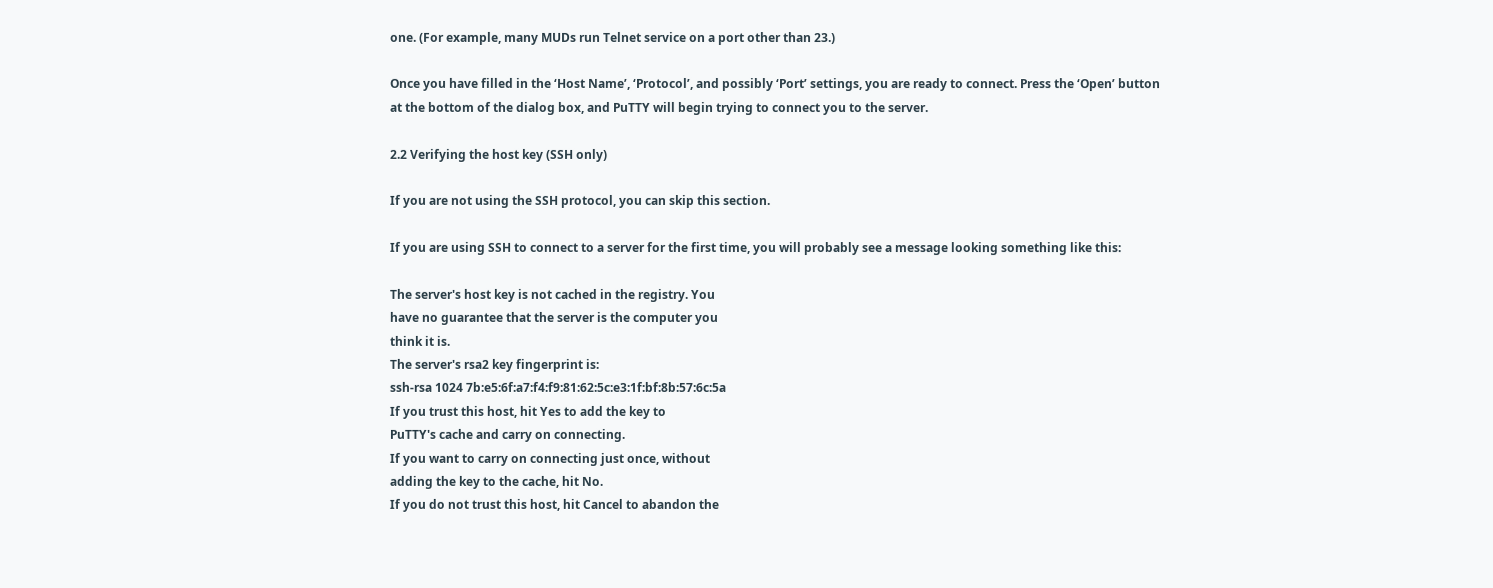one. (For example, many MUDs run Telnet service on a port other than 23.)

Once you have filled in the ‘Host Name’, ‘Protocol’, and possibly ‘Port’ settings, you are ready to connect. Press the ‘Open’ button at the bottom of the dialog box, and PuTTY will begin trying to connect you to the server.

2.2 Verifying the host key (SSH only)

If you are not using the SSH protocol, you can skip this section.

If you are using SSH to connect to a server for the first time, you will probably see a message looking something like this:

The server's host key is not cached in the registry. You
have no guarantee that the server is the computer you
think it is.
The server's rsa2 key fingerprint is:
ssh-rsa 1024 7b:e5:6f:a7:f4:f9:81:62:5c:e3:1f:bf:8b:57:6c:5a
If you trust this host, hit Yes to add the key to
PuTTY's cache and carry on connecting.
If you want to carry on connecting just once, without
adding the key to the cache, hit No.
If you do not trust this host, hit Cancel to abandon the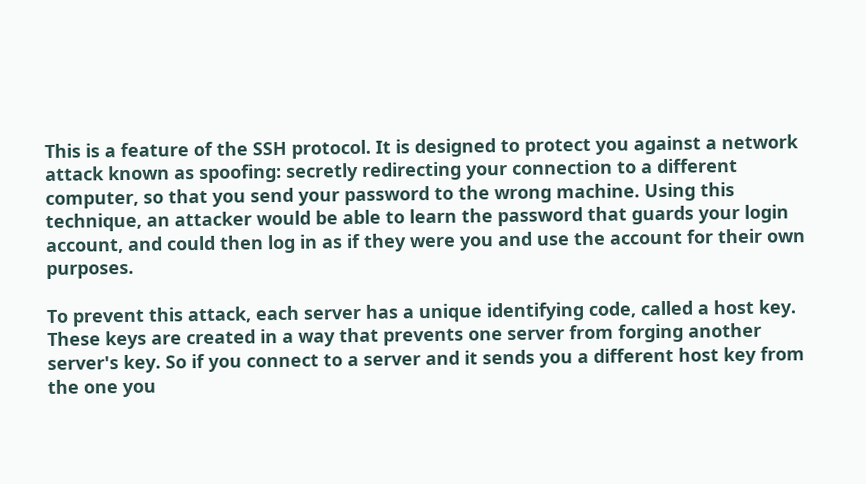This is a feature of the SSH protocol. It is designed to protect you against a network attack known as spoofing: secretly redirecting your connection to a different computer, so that you send your password to the wrong machine. Using this technique, an attacker would be able to learn the password that guards your login account, and could then log in as if they were you and use the account for their own purposes.

To prevent this attack, each server has a unique identifying code, called a host key. These keys are created in a way that prevents one server from forging another server's key. So if you connect to a server and it sends you a different host key from the one you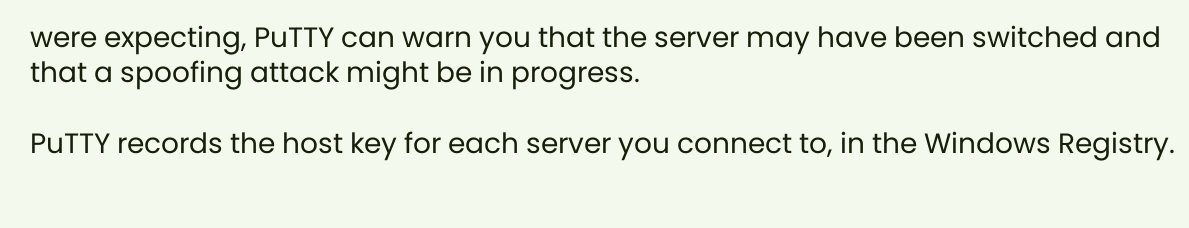were expecting, PuTTY can warn you that the server may have been switched and that a spoofing attack might be in progress.

PuTTY records the host key for each server you connect to, in the Windows Registry.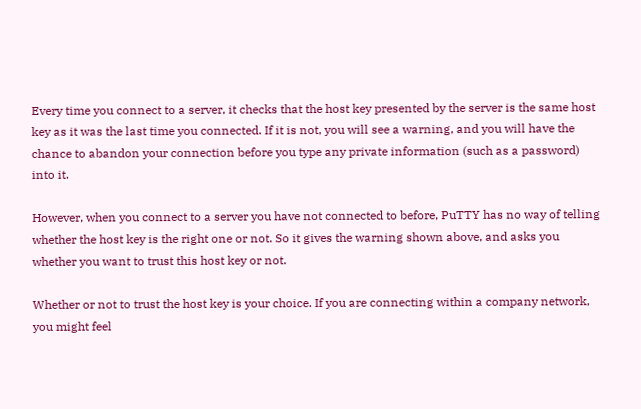Every time you connect to a server, it checks that the host key presented by the server is the same host key as it was the last time you connected. If it is not, you will see a warning, and you will have the chance to abandon your connection before you type any private information (such as a password) into it.

However, when you connect to a server you have not connected to before, PuTTY has no way of telling whether the host key is the right one or not. So it gives the warning shown above, and asks you whether you want to trust this host key or not.

Whether or not to trust the host key is your choice. If you are connecting within a company network, you might feel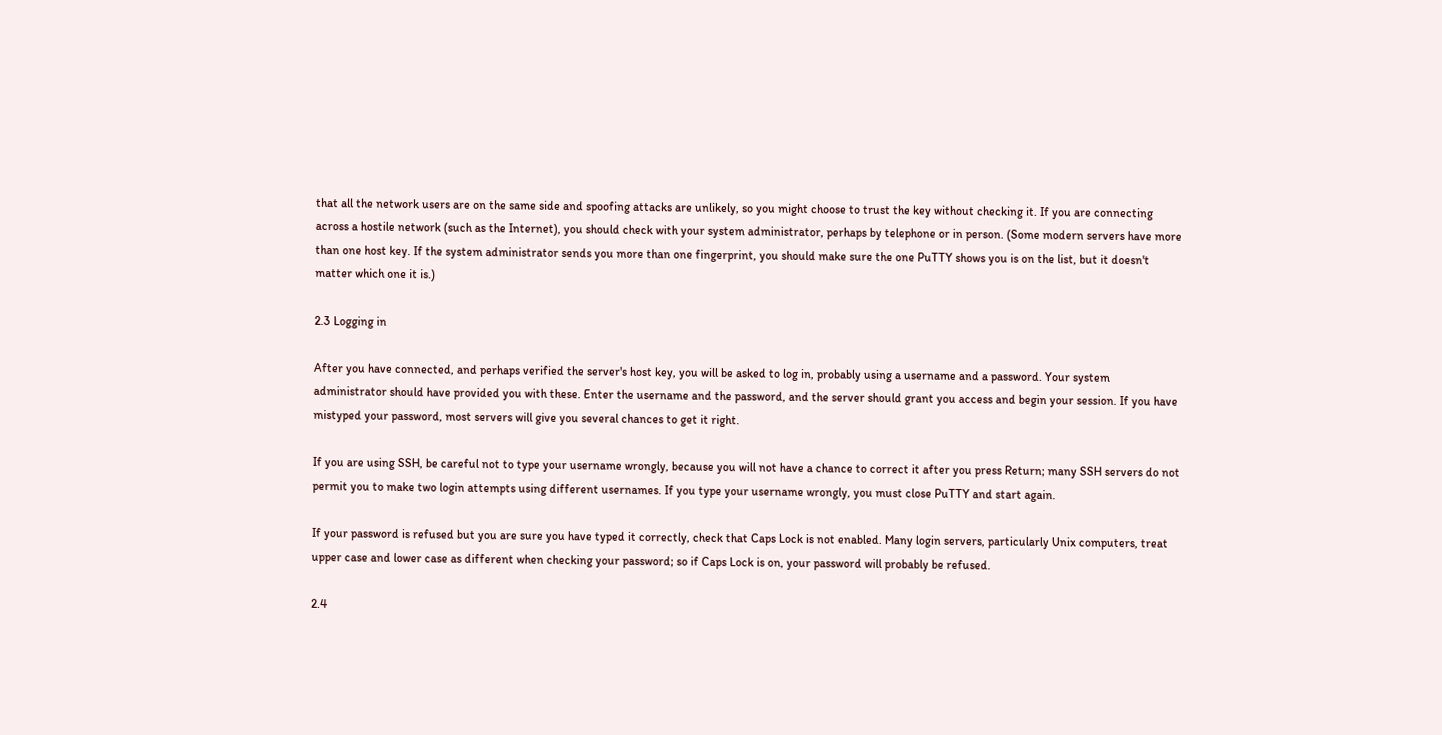that all the network users are on the same side and spoofing attacks are unlikely, so you might choose to trust the key without checking it. If you are connecting across a hostile network (such as the Internet), you should check with your system administrator, perhaps by telephone or in person. (Some modern servers have more than one host key. If the system administrator sends you more than one fingerprint, you should make sure the one PuTTY shows you is on the list, but it doesn't matter which one it is.)

2.3 Logging in

After you have connected, and perhaps verified the server's host key, you will be asked to log in, probably using a username and a password. Your system administrator should have provided you with these. Enter the username and the password, and the server should grant you access and begin your session. If you have mistyped your password, most servers will give you several chances to get it right.

If you are using SSH, be careful not to type your username wrongly, because you will not have a chance to correct it after you press Return; many SSH servers do not permit you to make two login attempts using different usernames. If you type your username wrongly, you must close PuTTY and start again.

If your password is refused but you are sure you have typed it correctly, check that Caps Lock is not enabled. Many login servers, particularly Unix computers, treat upper case and lower case as different when checking your password; so if Caps Lock is on, your password will probably be refused.

2.4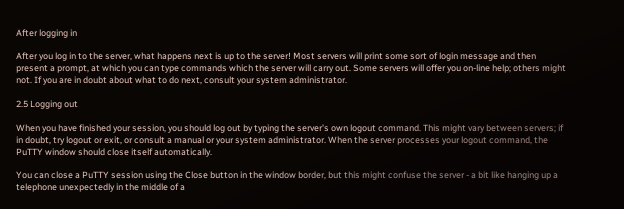After logging in

After you log in to the server, what happens next is up to the server! Most servers will print some sort of login message and then present a prompt, at which you can type commands which the server will carry out. Some servers will offer you on-line help; others might not. If you are in doubt about what to do next, consult your system administrator.

2.5 Logging out

When you have finished your session, you should log out by typing the server's own logout command. This might vary between servers; if in doubt, try logout or exit, or consult a manual or your system administrator. When the server processes your logout command, the PuTTY window should close itself automatically.

You can close a PuTTY session using the Close button in the window border, but this might confuse the server - a bit like hanging up a telephone unexpectedly in the middle of a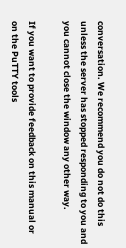conversation. We recommend you do not do this unless the server has stopped responding to you and you cannot close the window any other way.

If you want to provide feedback on this manual or on the PuTTY tools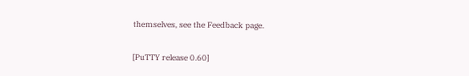themselves, see the Feedback page.

[PuTTY release 0.60]